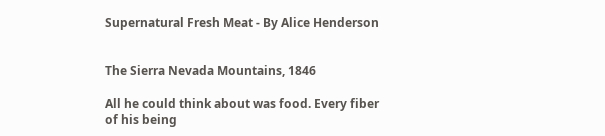Supernatural Fresh Meat - By Alice Henderson


The Sierra Nevada Mountains, 1846

All he could think about was food. Every fiber of his being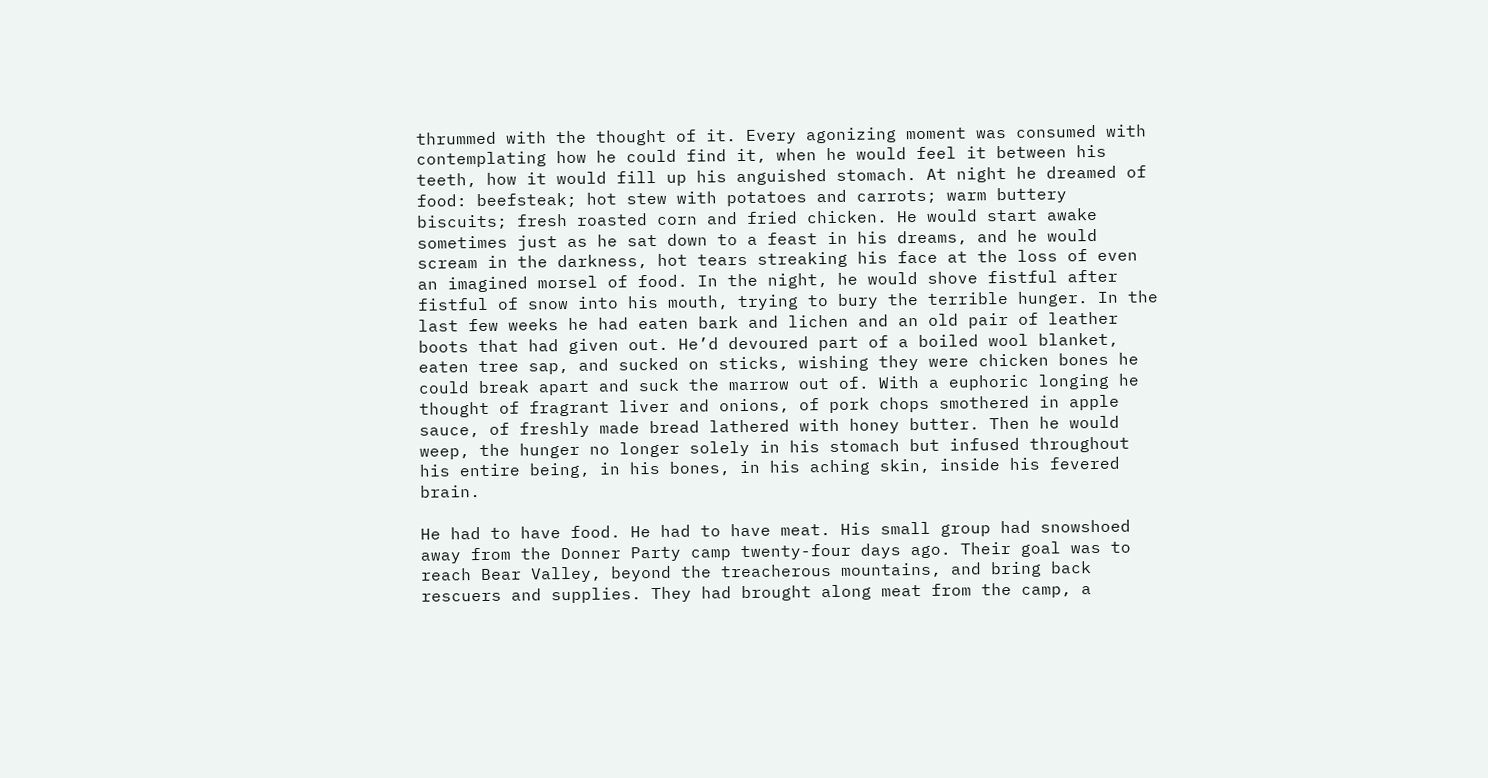thrummed with the thought of it. Every agonizing moment was consumed with contemplating how he could find it, when he would feel it between his teeth, how it would fill up his anguished stomach. At night he dreamed of food: beefsteak; hot stew with potatoes and carrots; warm buttery biscuits; fresh roasted corn and fried chicken. He would start awake sometimes just as he sat down to a feast in his dreams, and he would scream in the darkness, hot tears streaking his face at the loss of even an imagined morsel of food. In the night, he would shove fistful after fistful of snow into his mouth, trying to bury the terrible hunger. In the last few weeks he had eaten bark and lichen and an old pair of leather boots that had given out. He’d devoured part of a boiled wool blanket, eaten tree sap, and sucked on sticks, wishing they were chicken bones he could break apart and suck the marrow out of. With a euphoric longing he thought of fragrant liver and onions, of pork chops smothered in apple sauce, of freshly made bread lathered with honey butter. Then he would weep, the hunger no longer solely in his stomach but infused throughout his entire being, in his bones, in his aching skin, inside his fevered brain.

He had to have food. He had to have meat. His small group had snowshoed away from the Donner Party camp twenty-four days ago. Their goal was to reach Bear Valley, beyond the treacherous mountains, and bring back rescuers and supplies. They had brought along meat from the camp, a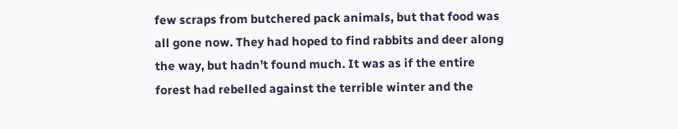few scraps from butchered pack animals, but that food was all gone now. They had hoped to find rabbits and deer along the way, but hadn’t found much. It was as if the entire forest had rebelled against the terrible winter and the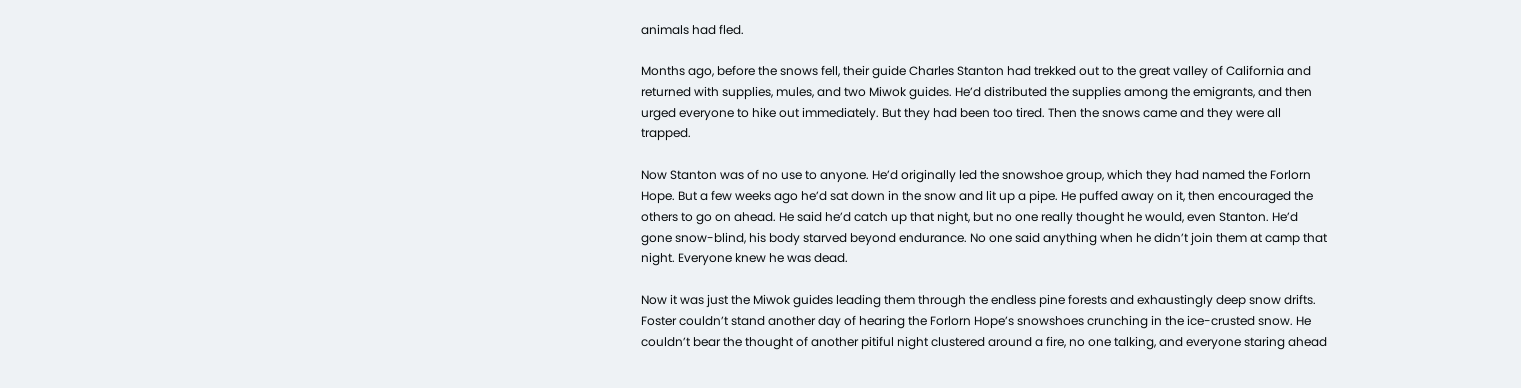animals had fled.

Months ago, before the snows fell, their guide Charles Stanton had trekked out to the great valley of California and returned with supplies, mules, and two Miwok guides. He’d distributed the supplies among the emigrants, and then urged everyone to hike out immediately. But they had been too tired. Then the snows came and they were all trapped.

Now Stanton was of no use to anyone. He’d originally led the snowshoe group, which they had named the Forlorn Hope. But a few weeks ago he’d sat down in the snow and lit up a pipe. He puffed away on it, then encouraged the others to go on ahead. He said he’d catch up that night, but no one really thought he would, even Stanton. He’d gone snow-blind, his body starved beyond endurance. No one said anything when he didn’t join them at camp that night. Everyone knew he was dead.

Now it was just the Miwok guides leading them through the endless pine forests and exhaustingly deep snow drifts. Foster couldn’t stand another day of hearing the Forlorn Hope’s snowshoes crunching in the ice-crusted snow. He couldn’t bear the thought of another pitiful night clustered around a fire, no one talking, and everyone staring ahead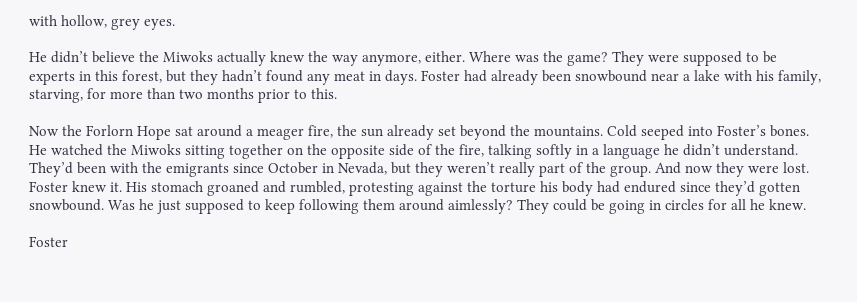with hollow, grey eyes.

He didn’t believe the Miwoks actually knew the way anymore, either. Where was the game? They were supposed to be experts in this forest, but they hadn’t found any meat in days. Foster had already been snowbound near a lake with his family, starving, for more than two months prior to this.

Now the Forlorn Hope sat around a meager fire, the sun already set beyond the mountains. Cold seeped into Foster’s bones. He watched the Miwoks sitting together on the opposite side of the fire, talking softly in a language he didn’t understand. They’d been with the emigrants since October in Nevada, but they weren’t really part of the group. And now they were lost. Foster knew it. His stomach groaned and rumbled, protesting against the torture his body had endured since they’d gotten snowbound. Was he just supposed to keep following them around aimlessly? They could be going in circles for all he knew.

Foster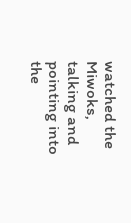watched the Miwoks, talking and pointing into the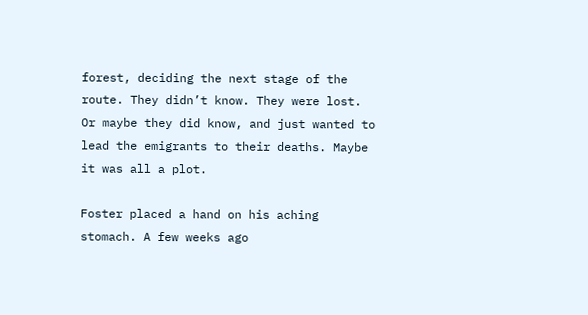forest, deciding the next stage of the route. They didn’t know. They were lost. Or maybe they did know, and just wanted to lead the emigrants to their deaths. Maybe it was all a plot.

Foster placed a hand on his aching stomach. A few weeks ago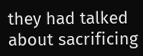they had talked about sacrificing